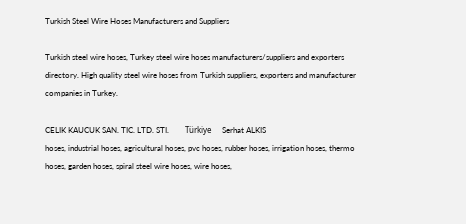Turkish Steel Wire Hoses Manufacturers and Suppliers

Turkish steel wire hoses, Turkey steel wire hoses manufacturers/suppliers and exporters directory. High quality steel wire hoses from Turkish suppliers, exporters and manufacturer companies in Turkey.

CELIK KAUCUK SAN. TIC. LTD. STI.        Türkiye     Serhat ALKIS
hoses, industrial hoses, agricultural hoses, pvc hoses, rubber hoses, irrigation hoses, thermo hoses, garden hoses, spiral steel wire hoses, wire hoses,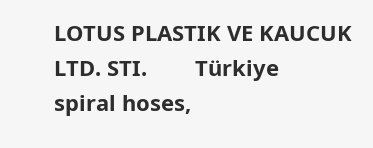LOTUS PLASTIK VE KAUCUK LTD. STI.        Türkiye
spiral hoses,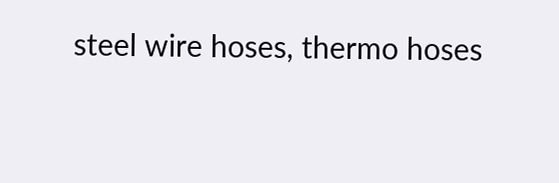steel wire hoses, thermo hoses